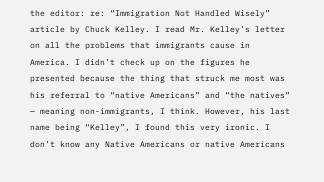the editor: re: “Immigration Not Handled Wisely” article by Chuck Kelley. I read Mr. Kelley’s letter on all the problems that immigrants cause in America. I didn’t check up on the figures he presented because the thing that struck me most was his referral to “native Americans” and “the natives” — meaning non-immigrants, I think. However, his last name being “Kelley”, I found this very ironic. I don’t know any Native Americans or native Americans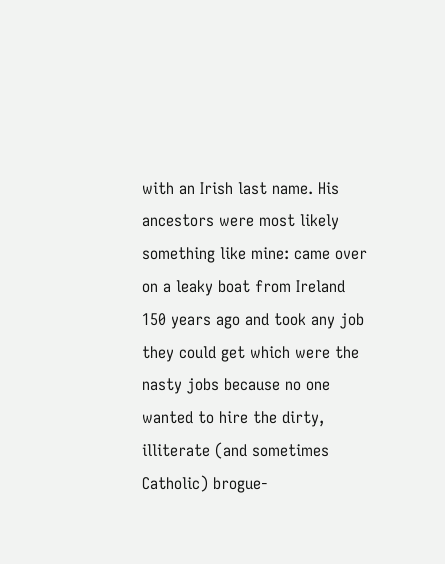with an Irish last name. His ancestors were most likely something like mine: came over on a leaky boat from Ireland 150 years ago and took any job they could get which were the nasty jobs because no one wanted to hire the dirty, illiterate (and sometimes Catholic) brogue-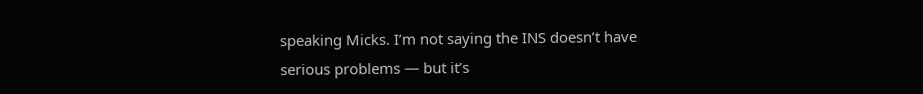speaking Micks. I’m not saying the INS doesn’t have serious problems — but it’s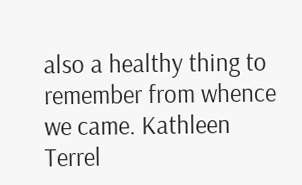also a healthy thing to remember from whence we came. Kathleen Terrel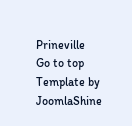Prineville
Go to top
Template by JoomlaShine